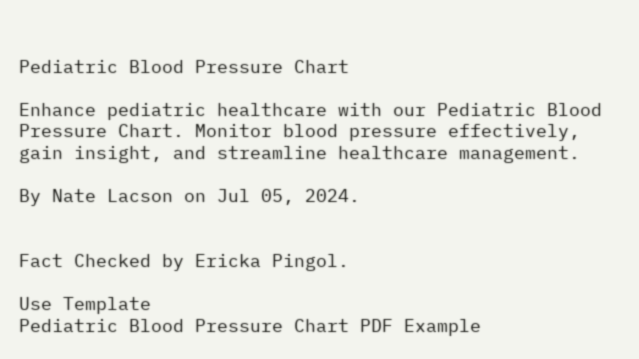Pediatric Blood Pressure Chart

Enhance pediatric healthcare with our Pediatric Blood Pressure Chart. Monitor blood pressure effectively, gain insight, and streamline healthcare management.

By Nate Lacson on Jul 05, 2024.


Fact Checked by Ericka Pingol.

Use Template
Pediatric Blood Pressure Chart PDF Example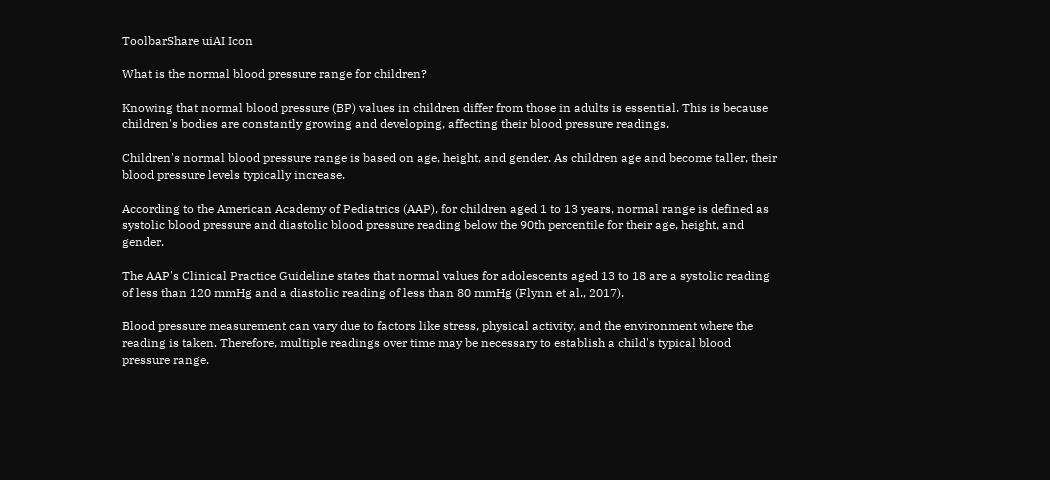ToolbarShare uiAI Icon

What is the normal blood pressure range for children?

Knowing that normal blood pressure (BP) values in children differ from those in adults is essential. This is because children's bodies are constantly growing and developing, affecting their blood pressure readings.

Children's normal blood pressure range is based on age, height, and gender. As children age and become taller, their blood pressure levels typically increase.

According to the American Academy of Pediatrics (AAP), for children aged 1 to 13 years, normal range is defined as systolic blood pressure and diastolic blood pressure reading below the 90th percentile for their age, height, and gender.

The AAP's Clinical Practice Guideline states that normal values for adolescents aged 13 to 18 are a systolic reading of less than 120 mmHg and a diastolic reading of less than 80 mmHg (Flynn et al., 2017).

Blood pressure measurement can vary due to factors like stress, physical activity, and the environment where the reading is taken. Therefore, multiple readings over time may be necessary to establish a child's typical blood pressure range.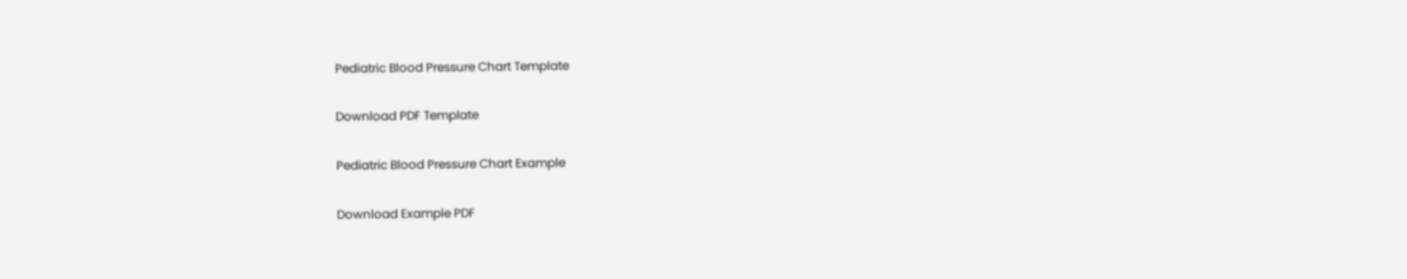Pediatric Blood Pressure Chart Template

Download PDF Template

Pediatric Blood Pressure Chart Example

Download Example PDF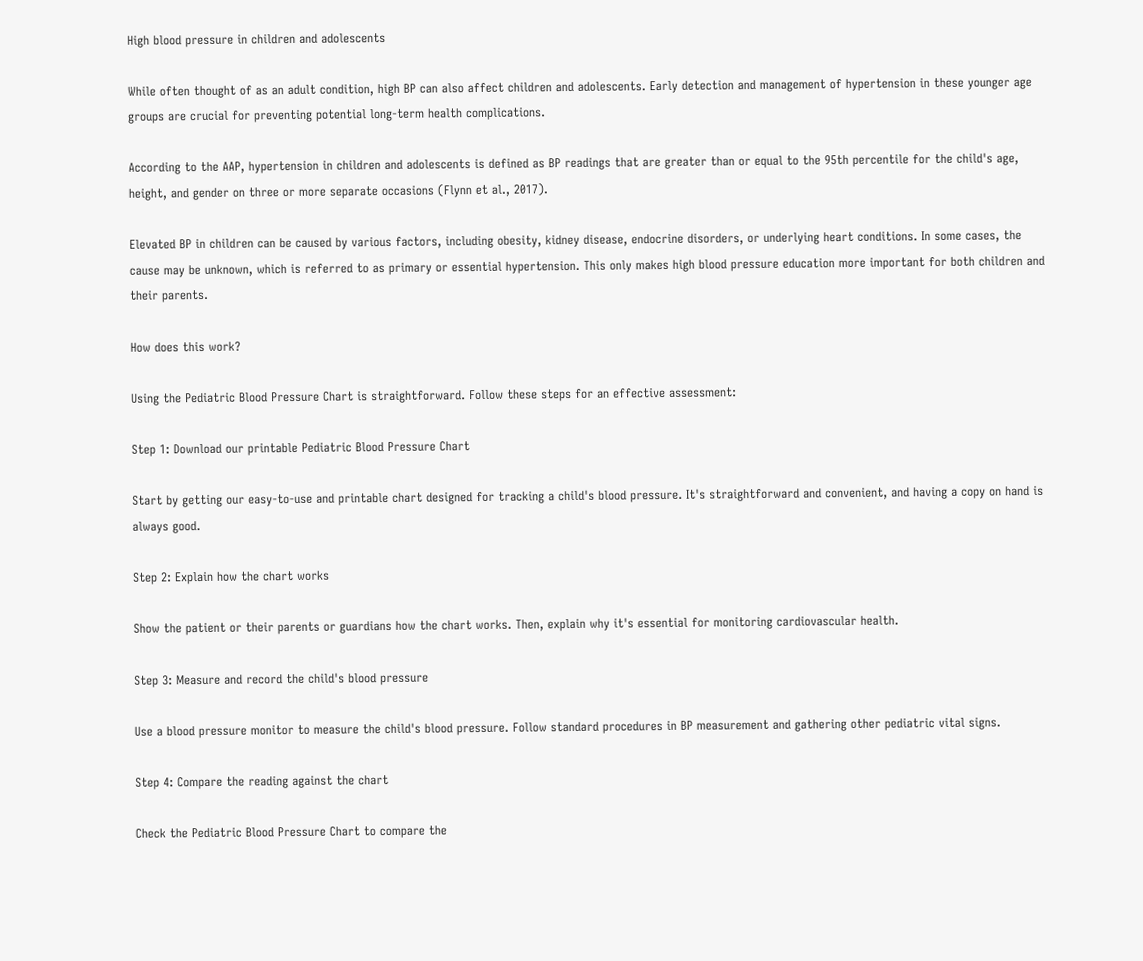High blood pressure in children and adolescents

While often thought of as an adult condition, high BP can also affect children and adolescents. Early detection and management of hypertension in these younger age groups are crucial for preventing potential long-term health complications.

According to the AAP, hypertension in children and adolescents is defined as BP readings that are greater than or equal to the 95th percentile for the child's age, height, and gender on three or more separate occasions (Flynn et al., 2017).

Elevated BP in children can be caused by various factors, including obesity, kidney disease, endocrine disorders, or underlying heart conditions. In some cases, the cause may be unknown, which is referred to as primary or essential hypertension. This only makes high blood pressure education more important for both children and their parents.

How does this work?

Using the Pediatric Blood Pressure Chart is straightforward. Follow these steps for an effective assessment:

Step 1: Download our printable Pediatric Blood Pressure Chart

Start by getting our easy-to-use and printable chart designed for tracking a child's blood pressure. It's straightforward and convenient, and having a copy on hand is always good.

Step 2: Explain how the chart works

Show the patient or their parents or guardians how the chart works. Then, explain why it's essential for monitoring cardiovascular health.

Step 3: Measure and record the child's blood pressure

Use a blood pressure monitor to measure the child's blood pressure. Follow standard procedures in BP measurement and gathering other pediatric vital signs.

Step 4: Compare the reading against the chart

Check the Pediatric Blood Pressure Chart to compare the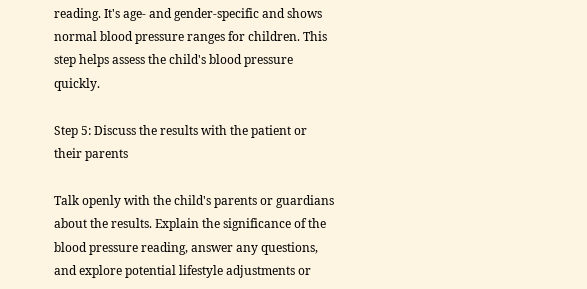reading. It's age- and gender-specific and shows normal blood pressure ranges for children. This step helps assess the child's blood pressure quickly.

Step 5: Discuss the results with the patient or their parents

Talk openly with the child's parents or guardians about the results. Explain the significance of the blood pressure reading, answer any questions, and explore potential lifestyle adjustments or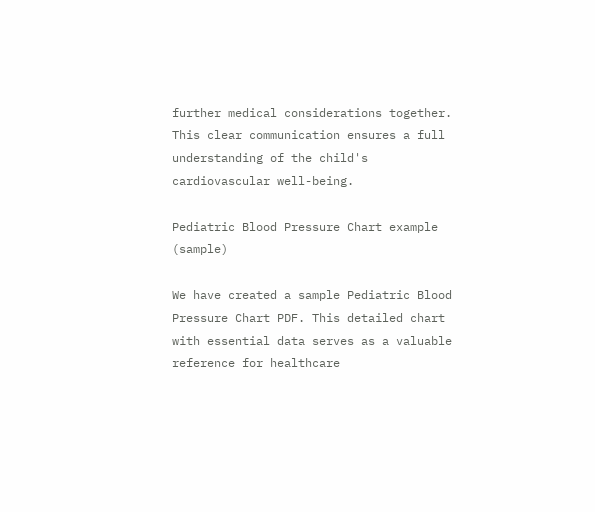further medical considerations together. This clear communication ensures a full understanding of the child's cardiovascular well-being.

Pediatric Blood Pressure Chart example (sample)

We have created a sample Pediatric Blood Pressure Chart PDF. This detailed chart with essential data serves as a valuable reference for healthcare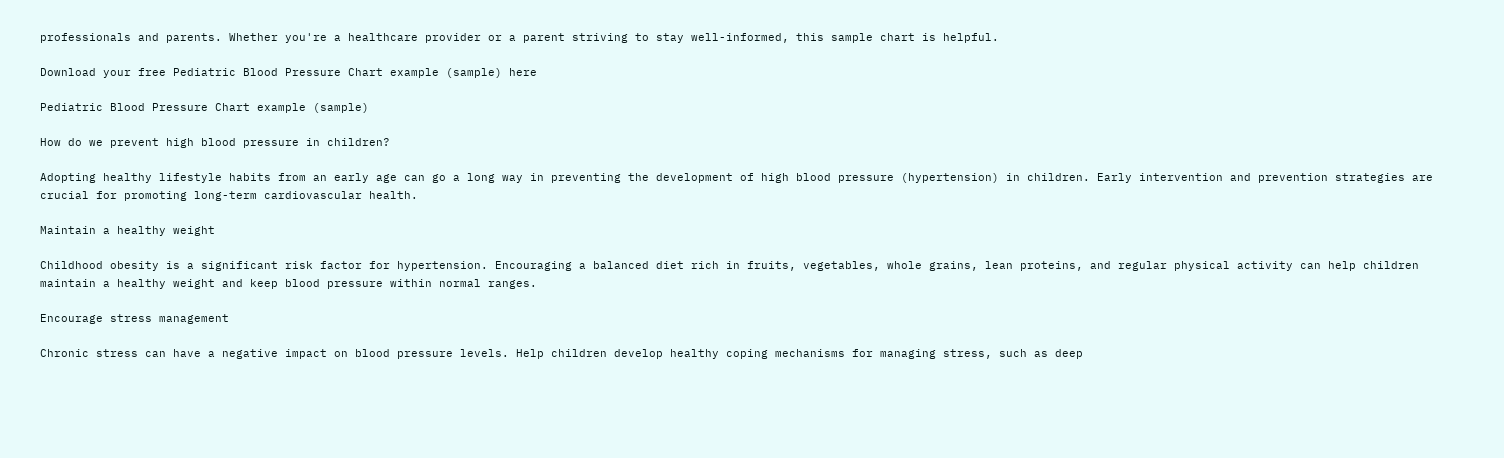professionals and parents. Whether you're a healthcare provider or a parent striving to stay well-informed, this sample chart is helpful.

Download your free Pediatric Blood Pressure Chart example (sample) here

Pediatric Blood Pressure Chart example (sample)

How do we prevent high blood pressure in children?

Adopting healthy lifestyle habits from an early age can go a long way in preventing the development of high blood pressure (hypertension) in children. Early intervention and prevention strategies are crucial for promoting long-term cardiovascular health.

Maintain a healthy weight

Childhood obesity is a significant risk factor for hypertension. Encouraging a balanced diet rich in fruits, vegetables, whole grains, lean proteins, and regular physical activity can help children maintain a healthy weight and keep blood pressure within normal ranges.

Encourage stress management

Chronic stress can have a negative impact on blood pressure levels. Help children develop healthy coping mechanisms for managing stress, such as deep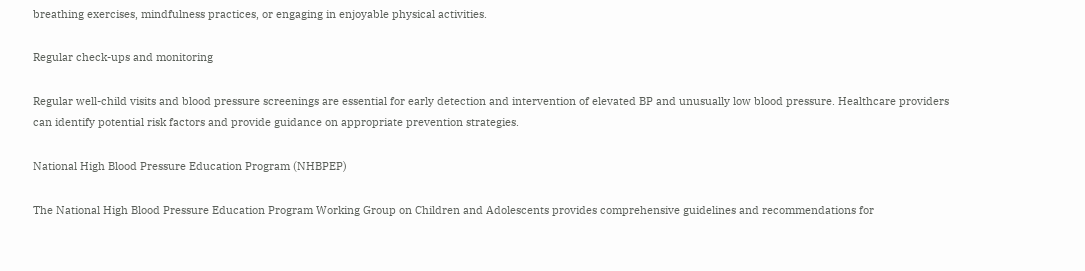breathing exercises, mindfulness practices, or engaging in enjoyable physical activities.

Regular check-ups and monitoring

Regular well-child visits and blood pressure screenings are essential for early detection and intervention of elevated BP and unusually low blood pressure. Healthcare providers can identify potential risk factors and provide guidance on appropriate prevention strategies.

National High Blood Pressure Education Program (NHBPEP)

The National High Blood Pressure Education Program Working Group on Children and Adolescents provides comprehensive guidelines and recommendations for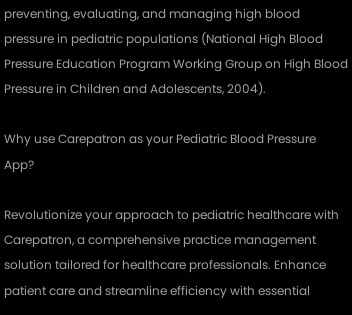preventing, evaluating, and managing high blood pressure in pediatric populations (National High Blood Pressure Education Program Working Group on High Blood Pressure in Children and Adolescents, 2004).

Why use Carepatron as your Pediatric Blood Pressure App?

Revolutionize your approach to pediatric healthcare with Carepatron, a comprehensive practice management solution tailored for healthcare professionals. Enhance patient care and streamline efficiency with essential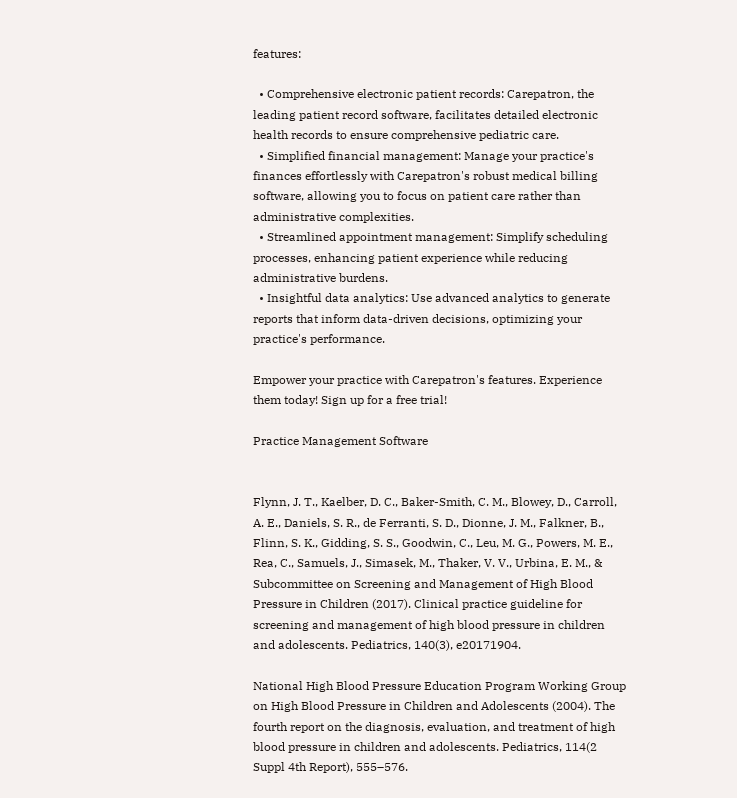features:

  • Comprehensive electronic patient records: Carepatron, the leading patient record software, facilitates detailed electronic health records to ensure comprehensive pediatric care.
  • Simplified financial management: Manage your practice's finances effortlessly with Carepatron's robust medical billing software, allowing you to focus on patient care rather than administrative complexities.
  • Streamlined appointment management: Simplify scheduling processes, enhancing patient experience while reducing administrative burdens.
  • Insightful data analytics: Use advanced analytics to generate reports that inform data-driven decisions, optimizing your practice's performance.

Empower your practice with Carepatron's features. Experience them today! Sign up for a free trial!

Practice Management Software


Flynn, J. T., Kaelber, D. C., Baker-Smith, C. M., Blowey, D., Carroll, A. E., Daniels, S. R., de Ferranti, S. D., Dionne, J. M., Falkner, B., Flinn, S. K., Gidding, S. S., Goodwin, C., Leu, M. G., Powers, M. E., Rea, C., Samuels, J., Simasek, M., Thaker, V. V., Urbina, E. M., & Subcommittee on Screening and Management of High Blood Pressure in Children (2017). Clinical practice guideline for screening and management of high blood pressure in children and adolescents. Pediatrics, 140(3), e20171904.

National High Blood Pressure Education Program Working Group on High Blood Pressure in Children and Adolescents (2004). The fourth report on the diagnosis, evaluation, and treatment of high blood pressure in children and adolescents. Pediatrics, 114(2 Suppl 4th Report), 555–576.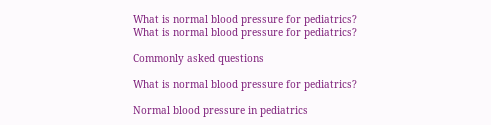What is normal blood pressure for pediatrics?
What is normal blood pressure for pediatrics?

Commonly asked questions

What is normal blood pressure for pediatrics?

Normal blood pressure in pediatrics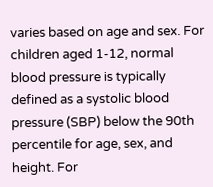varies based on age and sex. For children aged 1-12, normal blood pressure is typically defined as a systolic blood pressure (SBP) below the 90th percentile for age, sex, and height. For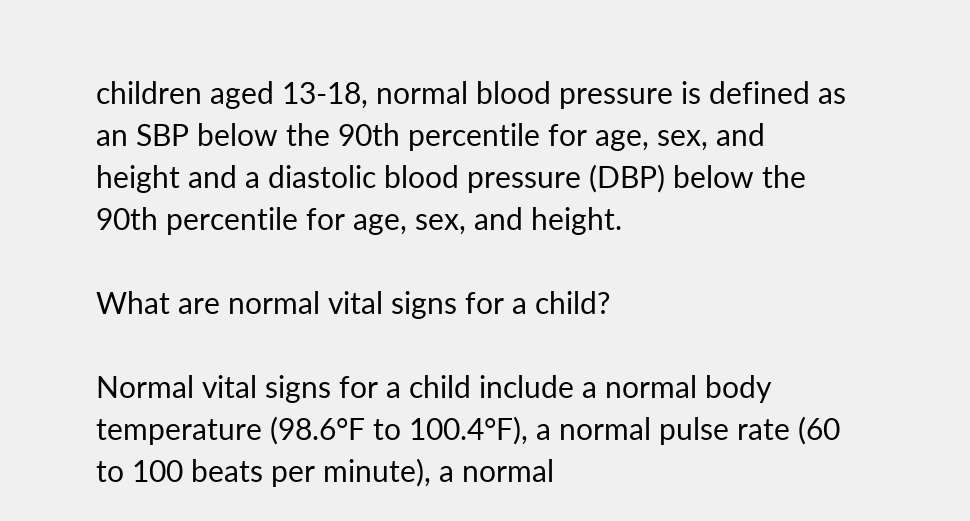children aged 13-18, normal blood pressure is defined as an SBP below the 90th percentile for age, sex, and height and a diastolic blood pressure (DBP) below the 90th percentile for age, sex, and height.

What are normal vital signs for a child?

Normal vital signs for a child include a normal body temperature (98.6°F to 100.4°F), a normal pulse rate (60 to 100 beats per minute), a normal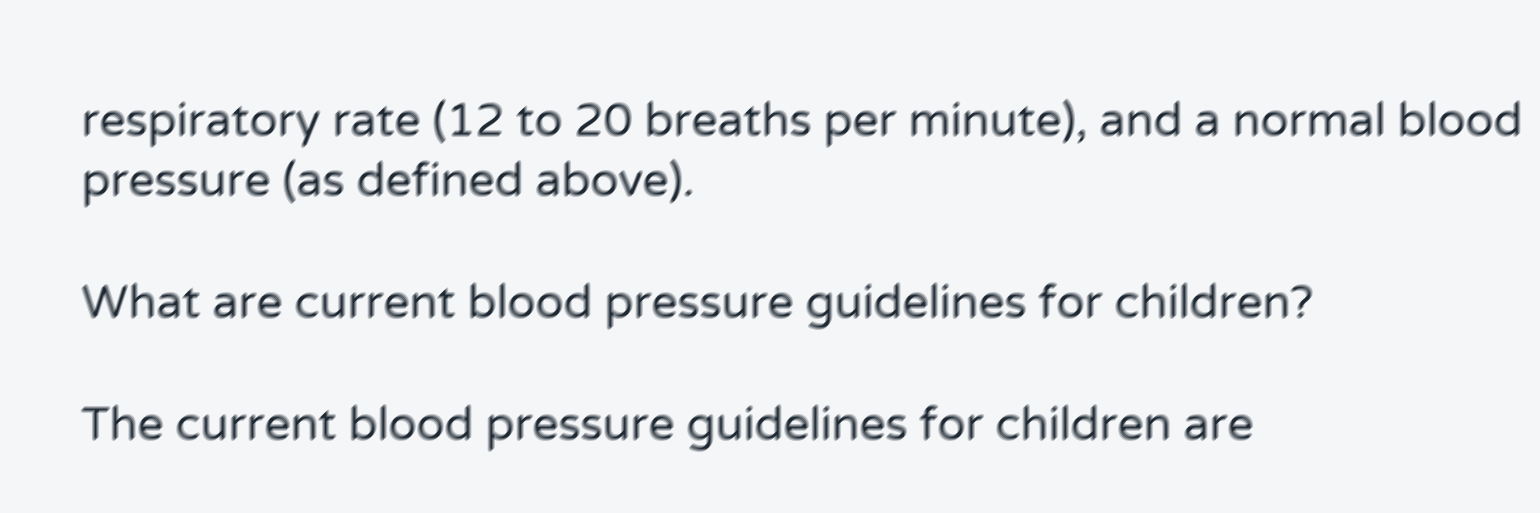respiratory rate (12 to 20 breaths per minute), and a normal blood pressure (as defined above).

What are current blood pressure guidelines for children?

The current blood pressure guidelines for children are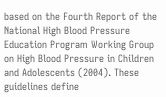based on the Fourth Report of the National High Blood Pressure Education Program Working Group on High Blood Pressure in Children and Adolescents (2004). These guidelines define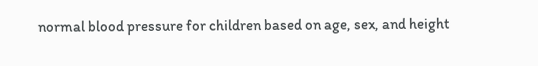normal blood pressure for children based on age, sex, and height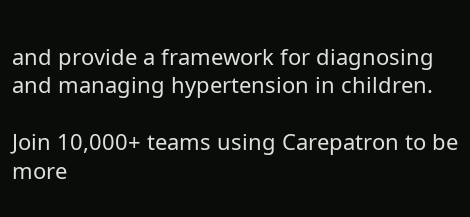and provide a framework for diagnosing and managing hypertension in children.

Join 10,000+ teams using Carepatron to be more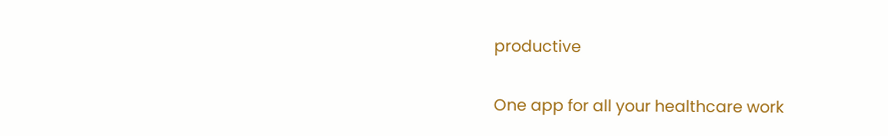productive

One app for all your healthcare work